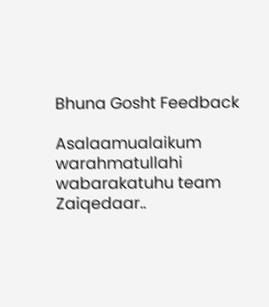Bhuna Gosht Feedback

Asalaamualaikum warahmatullahi wabarakatuhu team Zaiqedaar..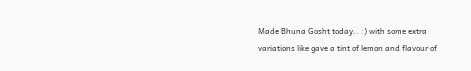Made Bhuna Gosht today.. :) with some extra variations like gave a tint of lemon and flavour of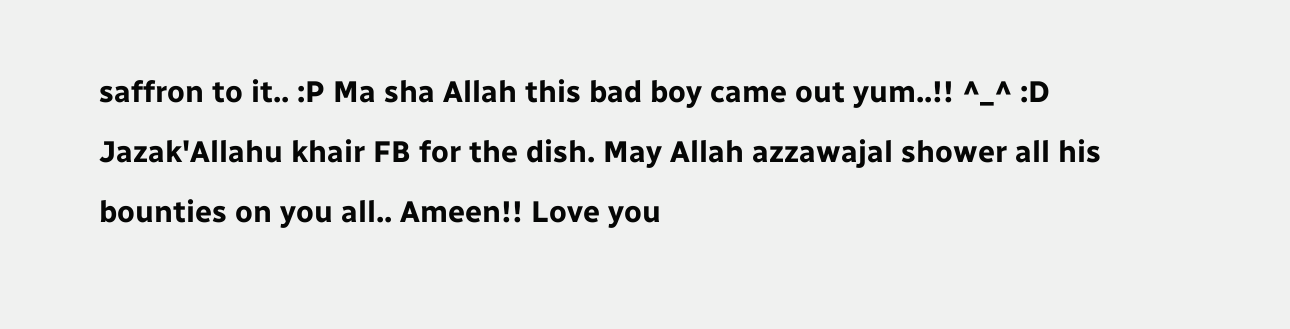saffron to it.. :P Ma sha Allah this bad boy came out yum..!! ^_^ :D Jazak'Allahu khair FB for the dish. May Allah azzawajal shower all his bounties on you all.. Ameen!! Love you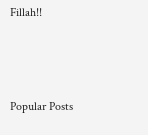Fillah!!



Popular Posts